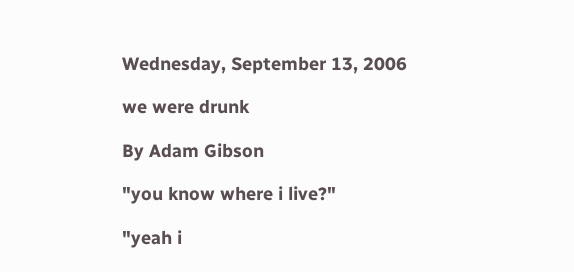Wednesday, September 13, 2006

we were drunk

By Adam Gibson

"you know where i live?"

"yeah i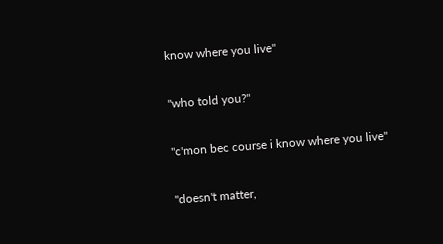know where you live"

"who told you?"

"c'mon bec course i know where you live"

"doesn't matter,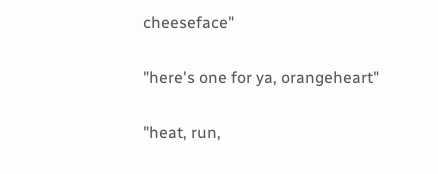cheeseface"

"here's one for ya, orangeheart"

"heat, run,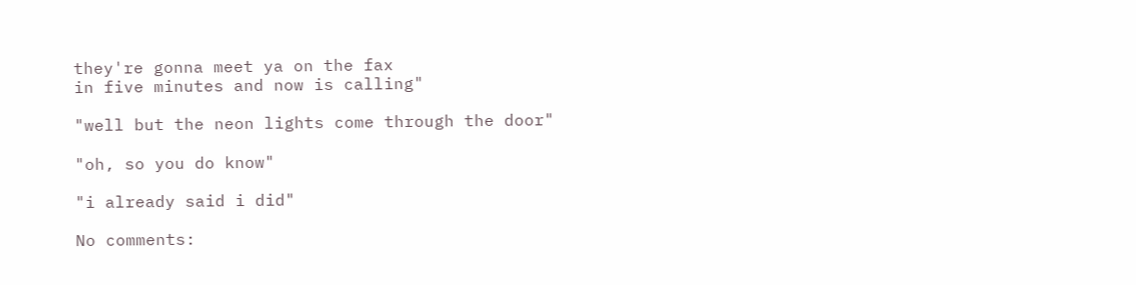they're gonna meet ya on the fax
in five minutes and now is calling"

"well but the neon lights come through the door"

"oh, so you do know"

"i already said i did"

No comments: